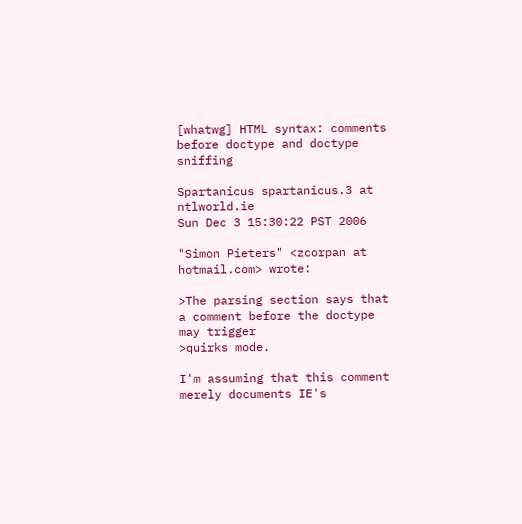[whatwg] HTML syntax: comments before doctype and doctype sniffing

Spartanicus spartanicus.3 at ntlworld.ie
Sun Dec 3 15:30:22 PST 2006

"Simon Pieters" <zcorpan at hotmail.com> wrote:

>The parsing section says that a comment before the doctype may trigger
>quirks mode.

I'm assuming that this comment merely documents IE's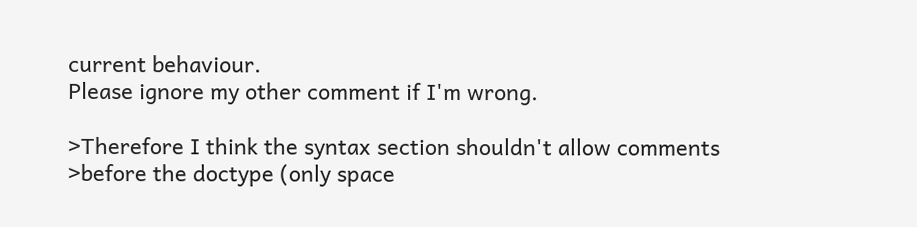current behaviour.
Please ignore my other comment if I'm wrong.

>Therefore I think the syntax section shouldn't allow comments
>before the doctype (only space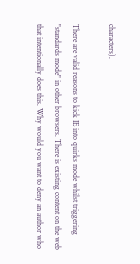characters).

There are valid reasons to kick IE into quirks mode whilst triggering
"standards mode" in other browsers. There is existing content on the web
that intentionally does this. Why would you want to deny an author who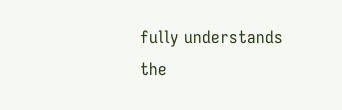fully understands the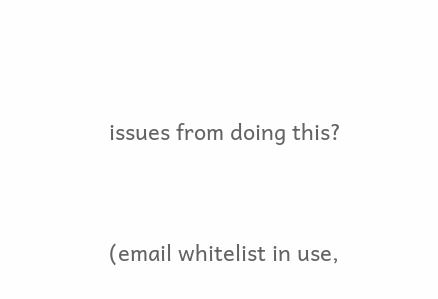issues from doing this?


(email whitelist in use,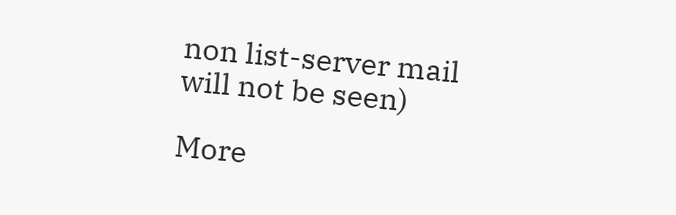non list-server mail will not be seen)

More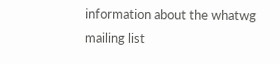information about the whatwg mailing list